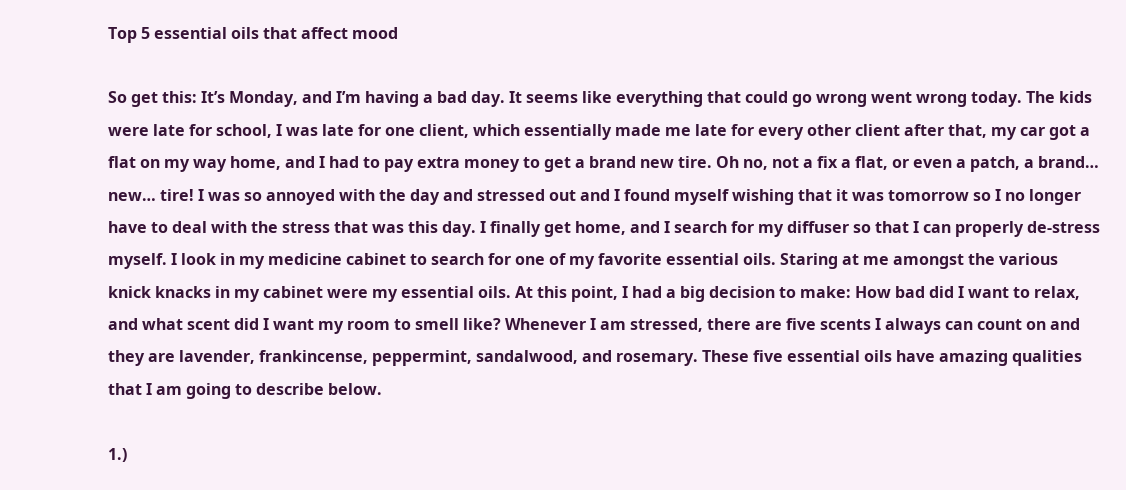Top 5 essential oils that affect mood

So get this: It’s Monday, and I’m having a bad day. It seems like everything that could go wrong went wrong today. The kids were late for school, I was late for one client, which essentially made me late for every other client after that, my car got a flat on my way home, and I had to pay extra money to get a brand new tire. Oh no, not a fix a flat, or even a patch, a brand… new… tire! I was so annoyed with the day and stressed out and I found myself wishing that it was tomorrow so I no longer have to deal with the stress that was this day. I finally get home, and I search for my diffuser so that I can properly de-stress myself. I look in my medicine cabinet to search for one of my favorite essential oils. Staring at me amongst the various knick knacks in my cabinet were my essential oils. At this point, I had a big decision to make: How bad did I want to relax, and what scent did I want my room to smell like? Whenever I am stressed, there are five scents I always can count on and they are lavender, frankincense, peppermint, sandalwood, and rosemary. These five essential oils have amazing qualities that I am going to describe below.

1.)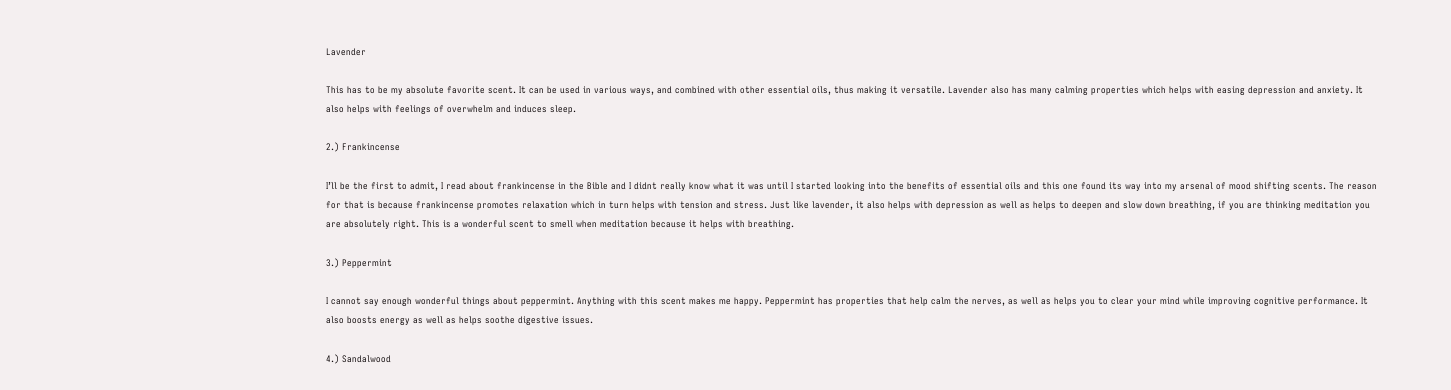Lavender

This has to be my absolute favorite scent. It can be used in various ways, and combined with other essential oils, thus making it versatile. Lavender also has many calming properties which helps with easing depression and anxiety. It also helps with feelings of overwhelm and induces sleep.

2.) Frankincense

I’ll be the first to admit, I read about frankincense in the Bible and I didnt really know what it was until I started looking into the benefits of essential oils and this one found its way into my arsenal of mood shifting scents. The reason for that is because frankincense promotes relaxation which in turn helps with tension and stress. Just like lavender, it also helps with depression as well as helps to deepen and slow down breathing, if you are thinking meditation you are absolutely right. This is a wonderful scent to smell when meditation because it helps with breathing.

3.) Peppermint

I cannot say enough wonderful things about peppermint. Anything with this scent makes me happy. Peppermint has properties that help calm the nerves, as well as helps you to clear your mind while improving cognitive performance. It also boosts energy as well as helps soothe digestive issues.

4.) Sandalwood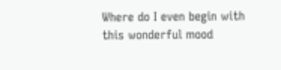Where do I even begin with this wonderful mood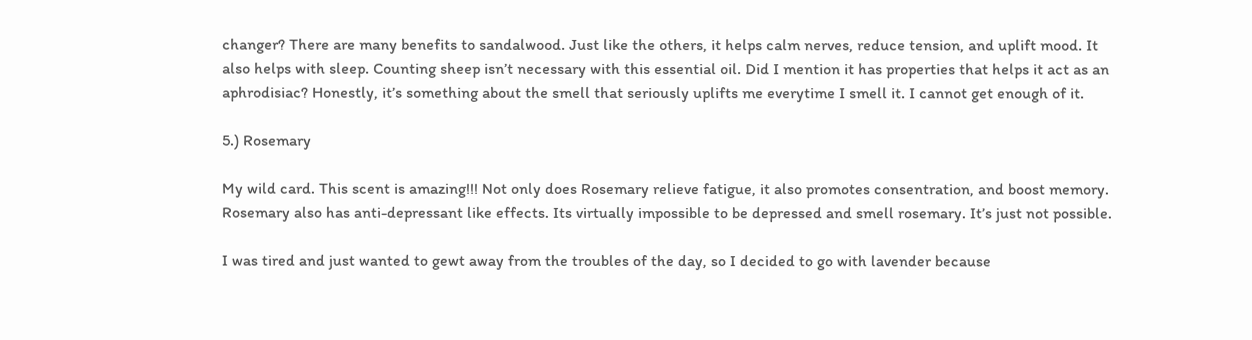changer? There are many benefits to sandalwood. Just like the others, it helps calm nerves, reduce tension, and uplift mood. It also helps with sleep. Counting sheep isn’t necessary with this essential oil. Did I mention it has properties that helps it act as an aphrodisiac? Honestly, it’s something about the smell that seriously uplifts me everytime I smell it. I cannot get enough of it.

5.) Rosemary

My wild card. This scent is amazing!!! Not only does Rosemary relieve fatigue, it also promotes consentration, and boost memory. Rosemary also has anti-depressant like effects. Its virtually impossible to be depressed and smell rosemary. It’s just not possible.

I was tired and just wanted to gewt away from the troubles of the day, so I decided to go with lavender because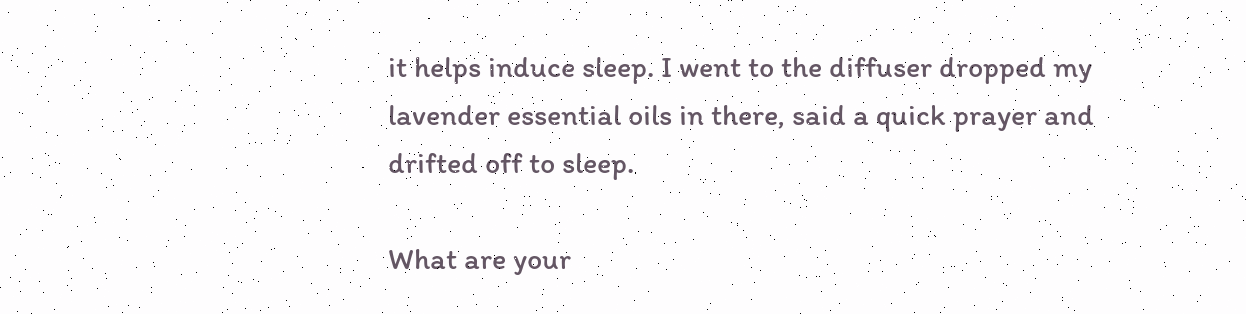it helps induce sleep. I went to the diffuser dropped my lavender essential oils in there, said a quick prayer and drifted off to sleep.

What are your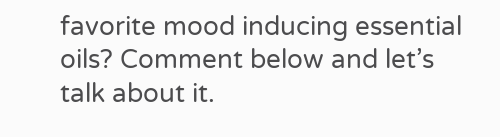favorite mood inducing essential oils? Comment below and let’s talk about it.